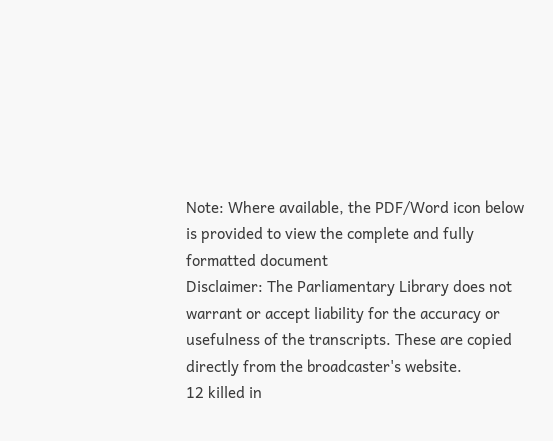Note: Where available, the PDF/Word icon below is provided to view the complete and fully formatted document
Disclaimer: The Parliamentary Library does not warrant or accept liability for the accuracy or usefulness of the transcripts. These are copied directly from the broadcaster's website.
12 killed in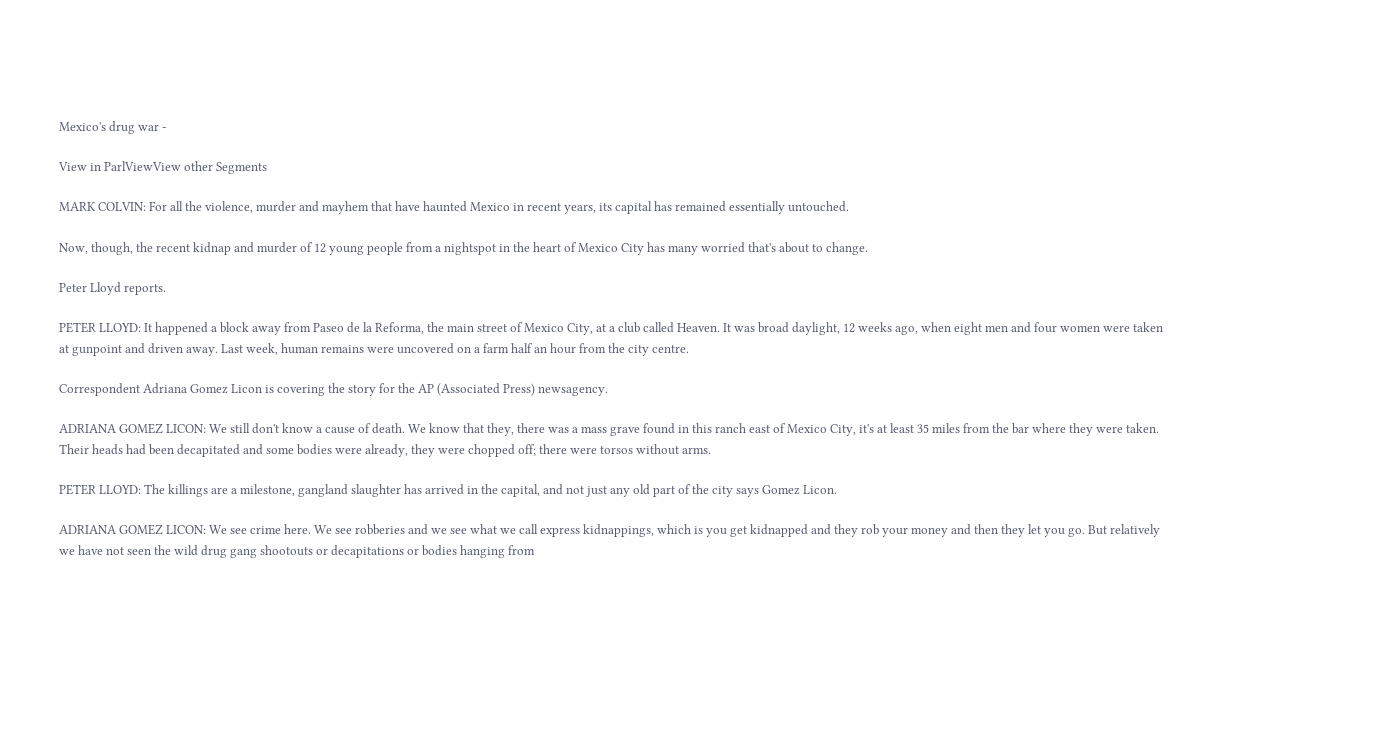Mexico's drug war -

View in ParlViewView other Segments

MARK COLVIN: For all the violence, murder and mayhem that have haunted Mexico in recent years, its capital has remained essentially untouched.

Now, though, the recent kidnap and murder of 12 young people from a nightspot in the heart of Mexico City has many worried that's about to change.

Peter Lloyd reports.

PETER LLOYD: It happened a block away from Paseo de la Reforma, the main street of Mexico City, at a club called Heaven. It was broad daylight, 12 weeks ago, when eight men and four women were taken at gunpoint and driven away. Last week, human remains were uncovered on a farm half an hour from the city centre.

Correspondent Adriana Gomez Licon is covering the story for the AP (Associated Press) newsagency.

ADRIANA GOMEZ LICON: We still don't know a cause of death. We know that they, there was a mass grave found in this ranch east of Mexico City, it's at least 35 miles from the bar where they were taken. Their heads had been decapitated and some bodies were already, they were chopped off; there were torsos without arms.

PETER LLOYD: The killings are a milestone, gangland slaughter has arrived in the capital, and not just any old part of the city says Gomez Licon.

ADRIANA GOMEZ LICON: We see crime here. We see robberies and we see what we call express kidnappings, which is you get kidnapped and they rob your money and then they let you go. But relatively we have not seen the wild drug gang shootouts or decapitations or bodies hanging from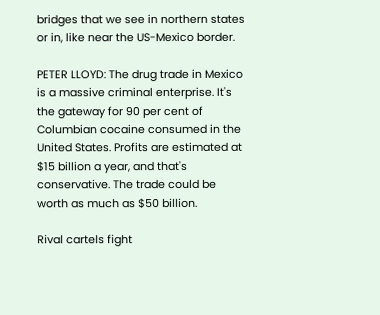bridges that we see in northern states or in, like near the US-Mexico border.

PETER LLOYD: The drug trade in Mexico is a massive criminal enterprise. It's the gateway for 90 per cent of Columbian cocaine consumed in the United States. Profits are estimated at $15 billion a year, and that's conservative. The trade could be worth as much as $50 billion.

Rival cartels fight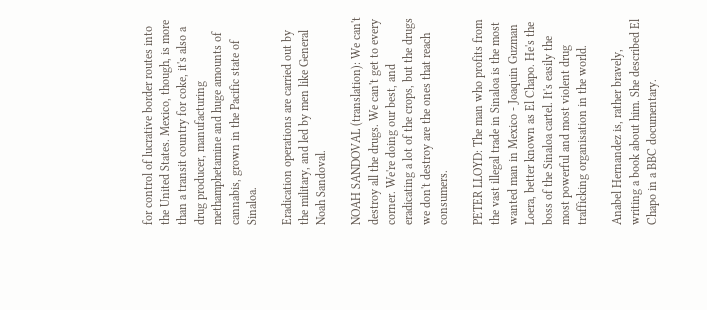for control of lucrative border routes into the United States. Mexico, though, is more than a transit country for coke, it's also a drug producer, manufacturing methamphetamine and huge amounts of cannabis, grown in the Pacific state of Sinaloa.

Eradication operations are carried out by the military, and led by men like General Noah Sandoval.

NOAH SANDOVAL (translation): We can't destroy all the drugs. We can't get to every corner. We're doing our best, and eradicating a lot of the crops, but the drugs we don't destroy are the ones that reach consumers.

PETER LLOYD: The man who profits from the vast illegal trade in Sinaloa is the most wanted man in Mexico - Joaquin Guzman Loera, better known as El Chapo. He's the boss of the Sinaloa cartel. It's easily the most powerful and most violent drug trafficking organisation in the world.

Anabel Hernandez is, rather bravely, writing a book about him. She described El Chapo in a BBC documentary.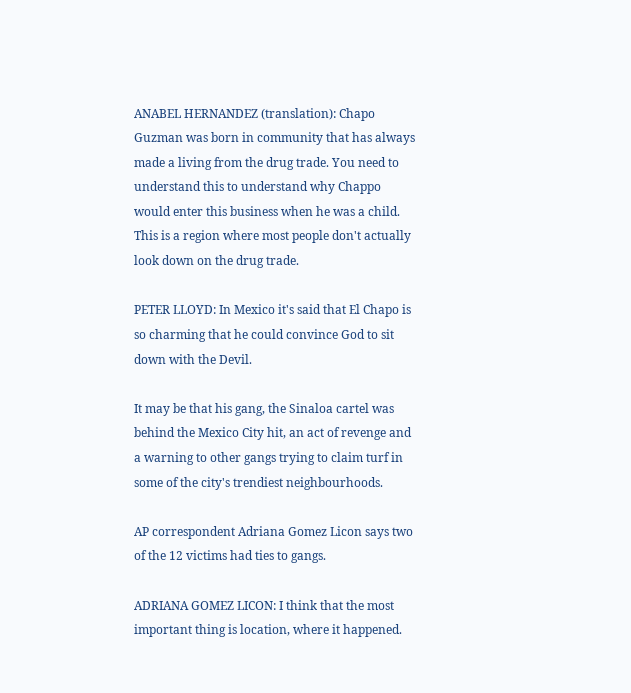ANABEL HERNANDEZ (translation): Chapo Guzman was born in community that has always made a living from the drug trade. You need to understand this to understand why Chappo would enter this business when he was a child. This is a region where most people don't actually look down on the drug trade.

PETER LLOYD: In Mexico it's said that El Chapo is so charming that he could convince God to sit down with the Devil.

It may be that his gang, the Sinaloa cartel was behind the Mexico City hit, an act of revenge and a warning to other gangs trying to claim turf in some of the city's trendiest neighbourhoods.

AP correspondent Adriana Gomez Licon says two of the 12 victims had ties to gangs.

ADRIANA GOMEZ LICON: I think that the most important thing is location, where it happened.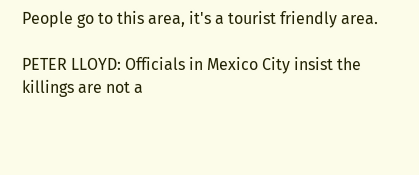People go to this area, it's a tourist friendly area.

PETER LLOYD: Officials in Mexico City insist the killings are not a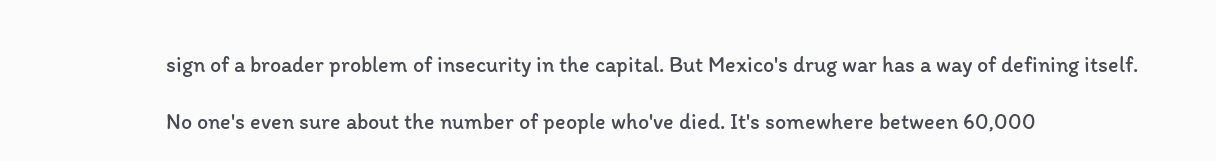sign of a broader problem of insecurity in the capital. But Mexico's drug war has a way of defining itself.

No one's even sure about the number of people who've died. It's somewhere between 60,000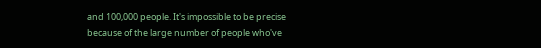and 100,000 people. It's impossible to be precise because of the large number of people who've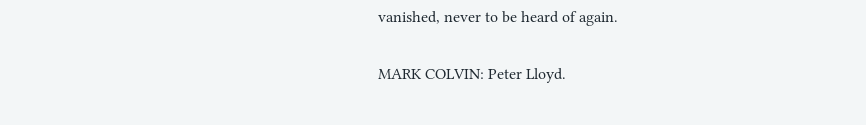vanished, never to be heard of again.

MARK COLVIN: Peter Lloyd.